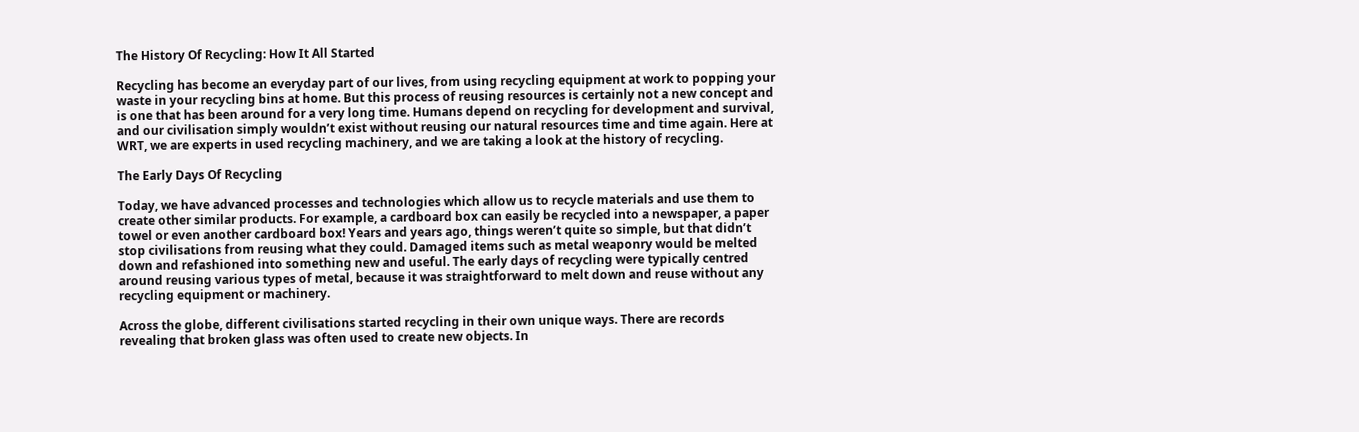The History Of Recycling: How It All Started

Recycling has become an everyday part of our lives, from using recycling equipment at work to popping your waste in your recycling bins at home. But this process of reusing resources is certainly not a new concept and is one that has been around for a very long time. Humans depend on recycling for development and survival, and our civilisation simply wouldn’t exist without reusing our natural resources time and time again. Here at WRT, we are experts in used recycling machinery, and we are taking a look at the history of recycling.

The Early Days Of Recycling

Today, we have advanced processes and technologies which allow us to recycle materials and use them to create other similar products. For example, a cardboard box can easily be recycled into a newspaper, a paper towel or even another cardboard box! Years and years ago, things weren’t quite so simple, but that didn’t stop civilisations from reusing what they could. Damaged items such as metal weaponry would be melted down and refashioned into something new and useful. The early days of recycling were typically centred around reusing various types of metal, because it was straightforward to melt down and reuse without any recycling equipment or machinery.

Across the globe, different civilisations started recycling in their own unique ways. There are records revealing that broken glass was often used to create new objects. In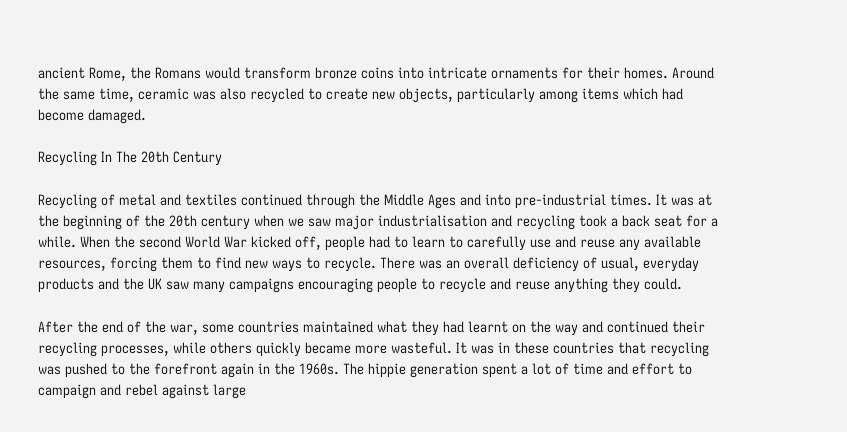ancient Rome, the Romans would transform bronze coins into intricate ornaments for their homes. Around the same time, ceramic was also recycled to create new objects, particularly among items which had become damaged.

Recycling In The 20th Century

Recycling of metal and textiles continued through the Middle Ages and into pre-industrial times. It was at the beginning of the 20th century when we saw major industrialisation and recycling took a back seat for a while. When the second World War kicked off, people had to learn to carefully use and reuse any available resources, forcing them to find new ways to recycle. There was an overall deficiency of usual, everyday products and the UK saw many campaigns encouraging people to recycle and reuse anything they could.

After the end of the war, some countries maintained what they had learnt on the way and continued their recycling processes, while others quickly became more wasteful. It was in these countries that recycling was pushed to the forefront again in the 1960s. The hippie generation spent a lot of time and effort to campaign and rebel against large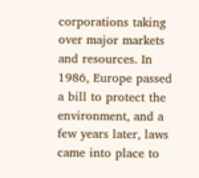corporations taking over major markets and resources. In 1986, Europe passed a bill to protect the environment, and a few years later, laws came into place to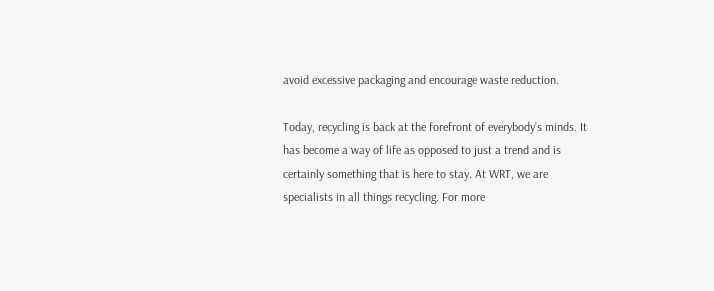avoid excessive packaging and encourage waste reduction.

Today, recycling is back at the forefront of everybody’s minds. It has become a way of life as opposed to just a trend and is certainly something that is here to stay. At WRT, we are specialists in all things recycling. For more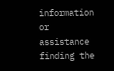information or assistance finding the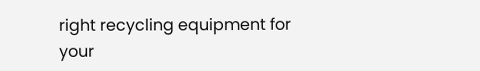right recycling equipment for your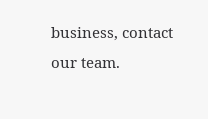business, contact our team.